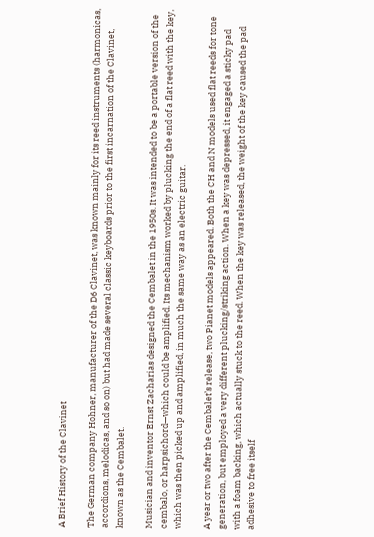A Brief History of the Clavinet

The German company Hohner, manufacturer of the D6 Clavinet, was known mainly for its reed instruments (harmonicas, accordions, melodicas, and so on) but had made several classic keyboards prior to the first incarnation of the Clavinet, known as the Cembalet.

Musician and inventor Ernst Zacharias designed the Cembalet in the 1950s. It was intended to be a portable version of the cembalo, or harpsichord—which could be amplified. Its mechanism worked by plucking the end of a flat reed with the key, which was then picked up and amplified, in much the same way as an electric guitar.

A year or two after the Cembalet’s release, two Pianet models appeared. Both the CH and N models used flat reeds for tone generation, but employed a very different plucking/striking action. When a key was depressed, it engaged a sticky pad with a foam backing, which actually stuck to the reed. When the key was released, the weight of the key caused the pad adhesive to free itself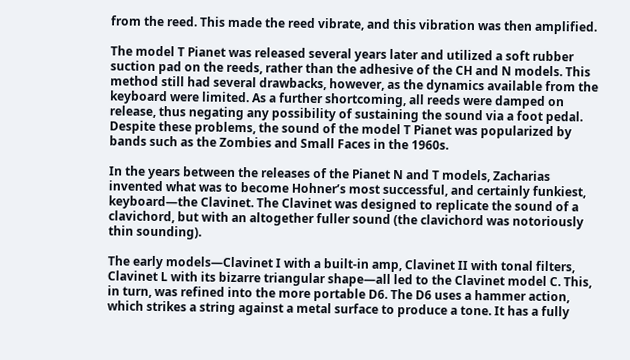from the reed. This made the reed vibrate, and this vibration was then amplified.

The model T Pianet was released several years later and utilized a soft rubber suction pad on the reeds, rather than the adhesive of the CH and N models. This method still had several drawbacks, however, as the dynamics available from the keyboard were limited. As a further shortcoming, all reeds were damped on release, thus negating any possibility of sustaining the sound via a foot pedal. Despite these problems, the sound of the model T Pianet was popularized by bands such as the Zombies and Small Faces in the 1960s.

In the years between the releases of the Pianet N and T models, Zacharias invented what was to become Hohner’s most successful, and certainly funkiest, keyboard—the Clavinet. The Clavinet was designed to replicate the sound of a clavichord, but with an altogether fuller sound (the clavichord was notoriously thin sounding).

The early models—Clavinet I with a built-in amp, Clavinet II with tonal filters, Clavinet L with its bizarre triangular shape—all led to the Clavinet model C. This, in turn, was refined into the more portable D6. The D6 uses a hammer action, which strikes a string against a metal surface to produce a tone. It has a fully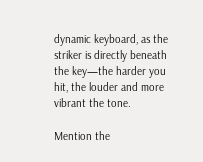dynamic keyboard, as the striker is directly beneath the key—the harder you hit, the louder and more vibrant the tone.

Mention the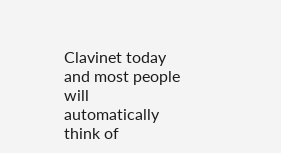Clavinet today and most people will automatically think of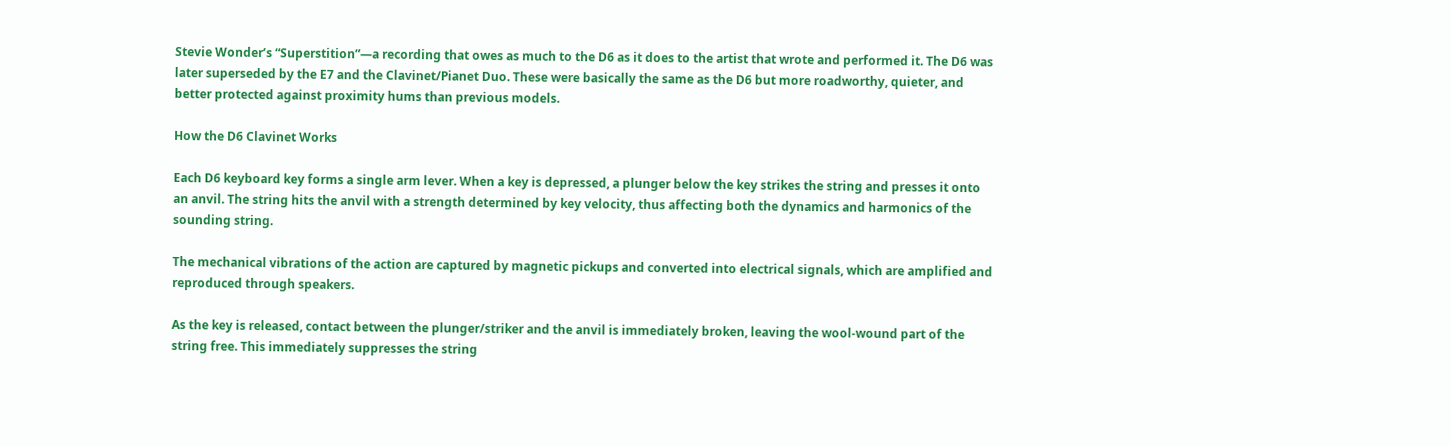Stevie Wonder’s “Superstition”—a recording that owes as much to the D6 as it does to the artist that wrote and performed it. The D6 was later superseded by the E7 and the Clavinet/Pianet Duo. These were basically the same as the D6 but more roadworthy, quieter, and better protected against proximity hums than previous models.

How the D6 Clavinet Works

Each D6 keyboard key forms a single arm lever. When a key is depressed, a plunger below the key strikes the string and presses it onto an anvil. The string hits the anvil with a strength determined by key velocity, thus affecting both the dynamics and harmonics of the sounding string.

The mechanical vibrations of the action are captured by magnetic pickups and converted into electrical signals, which are amplified and reproduced through speakers.

As the key is released, contact between the plunger/striker and the anvil is immediately broken, leaving the wool-wound part of the string free. This immediately suppresses the string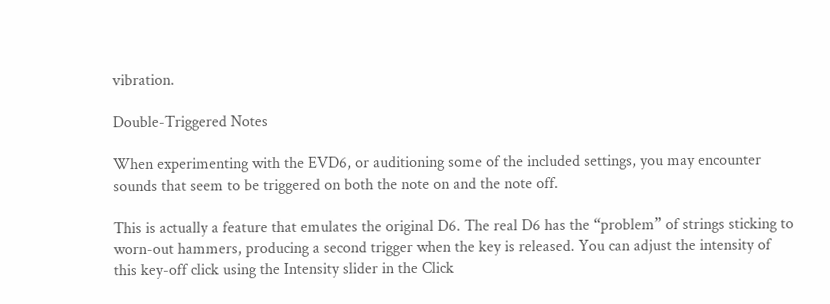vibration.

Double-Triggered Notes

When experimenting with the EVD6, or auditioning some of the included settings, you may encounter sounds that seem to be triggered on both the note on and the note off.

This is actually a feature that emulates the original D6. The real D6 has the “problem” of strings sticking to worn-out hammers, producing a second trigger when the key is released. You can adjust the intensity of this key-off click using the Intensity slider in the Click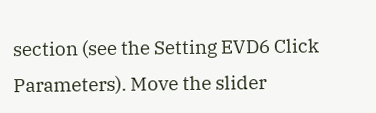section (see the Setting EVD6 Click Parameters). Move the slider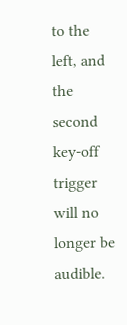to the left, and the second key-off trigger will no longer be audible.